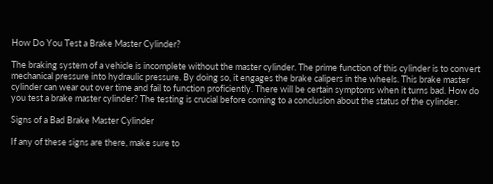How Do You Test a Brake Master Cylinder?

The braking system of a vehicle is incomplete without the master cylinder. The prime function of this cylinder is to convert mechanical pressure into hydraulic pressure. By doing so, it engages the brake calipers in the wheels. This brake master cylinder can wear out over time and fail to function proficiently. There will be certain symptoms when it turns bad. How do you test a brake master cylinder? The testing is crucial before coming to a conclusion about the status of the cylinder.

Signs of a Bad Brake Master Cylinder

If any of these signs are there, make sure to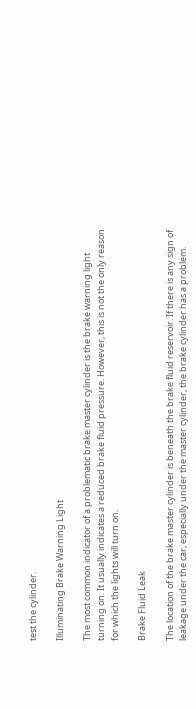test the cylinder.

Illuminating Brake Warning Light

The most common indicator of a problematic brake master cylinder is the brake warning light turning on. It usually indicates a reduced brake fluid pressure. However, this is not the only reason for which the lights will turn on.

Brake Fluid Leak

The location of the brake master cylinder is beneath the brake fluid reservoir. If there is any sign of leakage under the car, especially under the master cylinder, the brake cylinder has a problem.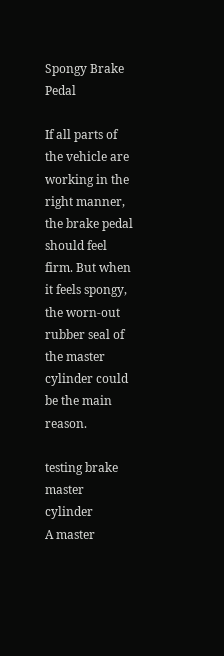Spongy Brake Pedal

If all parts of the vehicle are working in the right manner, the brake pedal should feel firm. But when it feels spongy, the worn-out rubber seal of the master cylinder could be the main reason.

testing brake master cylinder
A master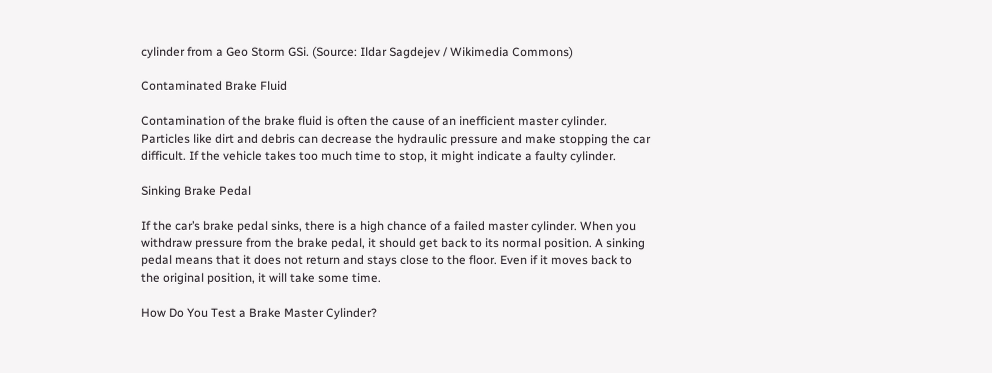cylinder from a Geo Storm GSi. (Source: Ildar Sagdejev / Wikimedia Commons)

Contaminated Brake Fluid

Contamination of the brake fluid is often the cause of an inefficient master cylinder. Particles like dirt and debris can decrease the hydraulic pressure and make stopping the car difficult. If the vehicle takes too much time to stop, it might indicate a faulty cylinder.

Sinking Brake Pedal

If the car’s brake pedal sinks, there is a high chance of a failed master cylinder. When you withdraw pressure from the brake pedal, it should get back to its normal position. A sinking pedal means that it does not return and stays close to the floor. Even if it moves back to the original position, it will take some time.

How Do You Test a Brake Master Cylinder?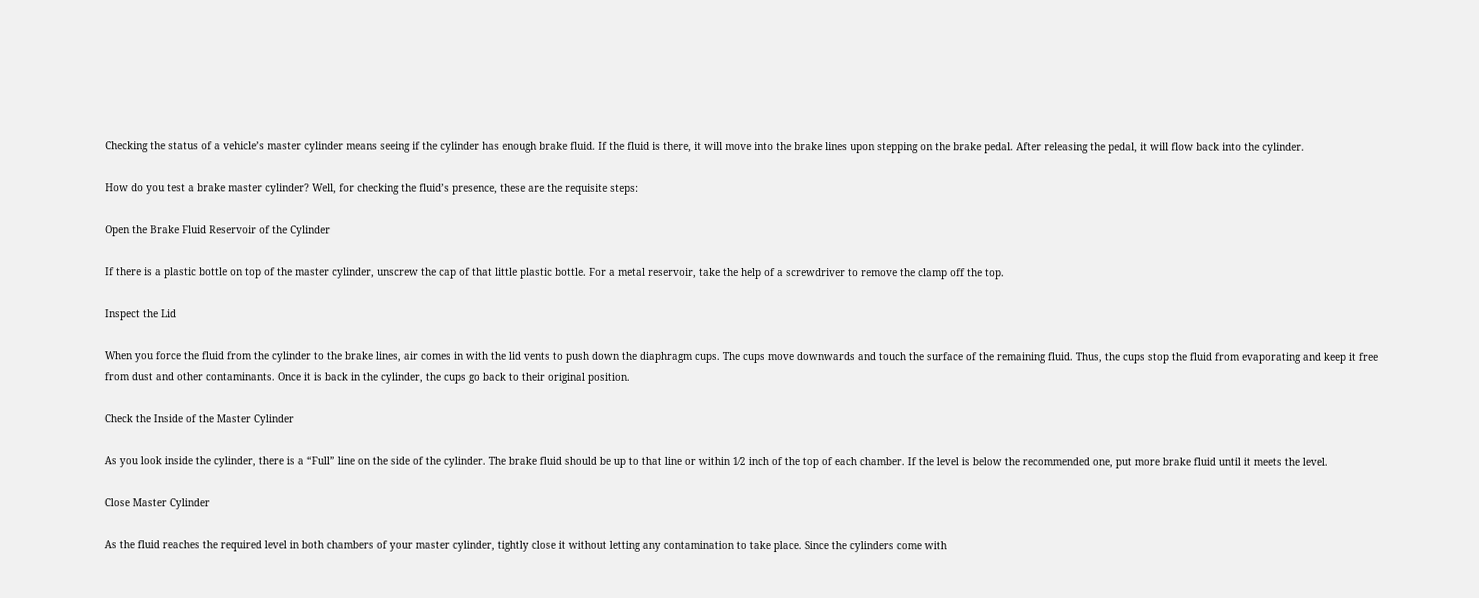Checking the status of a vehicle’s master cylinder means seeing if the cylinder has enough brake fluid. If the fluid is there, it will move into the brake lines upon stepping on the brake pedal. After releasing the pedal, it will flow back into the cylinder.

How do you test a brake master cylinder? Well, for checking the fluid’s presence, these are the requisite steps:

Open the Brake Fluid Reservoir of the Cylinder

If there is a plastic bottle on top of the master cylinder, unscrew the cap of that little plastic bottle. For a metal reservoir, take the help of a screwdriver to remove the clamp off the top.

Inspect the Lid

When you force the fluid from the cylinder to the brake lines, air comes in with the lid vents to push down the diaphragm cups. The cups move downwards and touch the surface of the remaining fluid. Thus, the cups stop the fluid from evaporating and keep it free from dust and other contaminants. Once it is back in the cylinder, the cups go back to their original position.

Check the Inside of the Master Cylinder

As you look inside the cylinder, there is a “Full” line on the side of the cylinder. The brake fluid should be up to that line or within 1⁄2 inch of the top of each chamber. If the level is below the recommended one, put more brake fluid until it meets the level.

Close Master Cylinder

As the fluid reaches the required level in both chambers of your master cylinder, tightly close it without letting any contamination to take place. Since the cylinders come with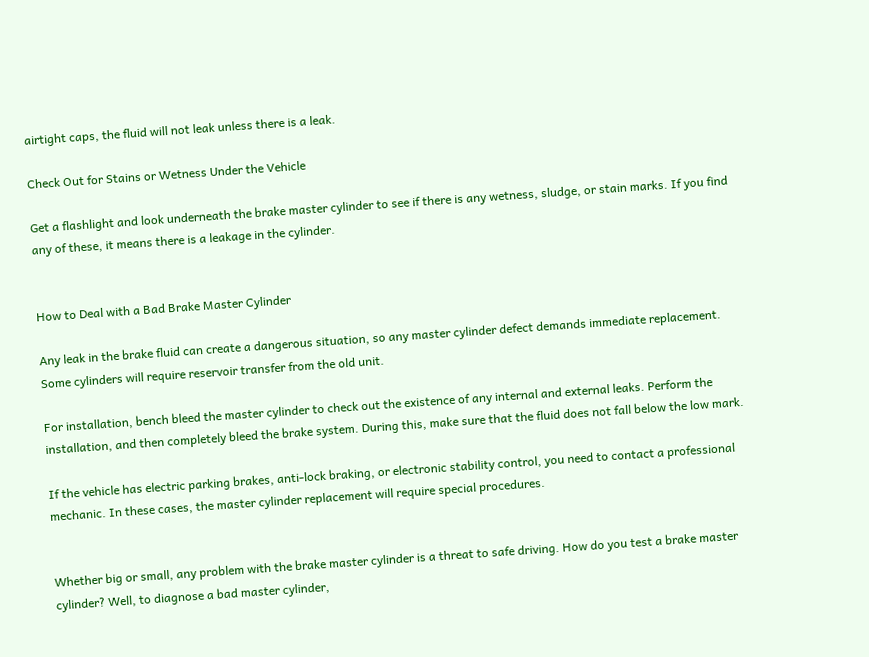airtight caps, the fluid will not leak unless there is a leak.

Check Out for Stains or Wetness Under the Vehicle

Get a flashlight and look underneath the brake master cylinder to see if there is any wetness, sludge, or stain marks. If you find any of these, it means there is a leakage in the cylinder.


How to Deal with a Bad Brake Master Cylinder

Any leak in the brake fluid can create a dangerous situation, so any master cylinder defect demands immediate replacement. Some cylinders will require reservoir transfer from the old unit.

For installation, bench bleed the master cylinder to check out the existence of any internal and external leaks. Perform the installation, and then completely bleed the brake system. During this, make sure that the fluid does not fall below the low mark.

If the vehicle has electric parking brakes, anti-lock braking, or electronic stability control, you need to contact a professional mechanic. In these cases, the master cylinder replacement will require special procedures.


Whether big or small, any problem with the brake master cylinder is a threat to safe driving. How do you test a brake master cylinder? Well, to diagnose a bad master cylinder,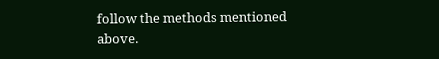follow the methods mentioned above.